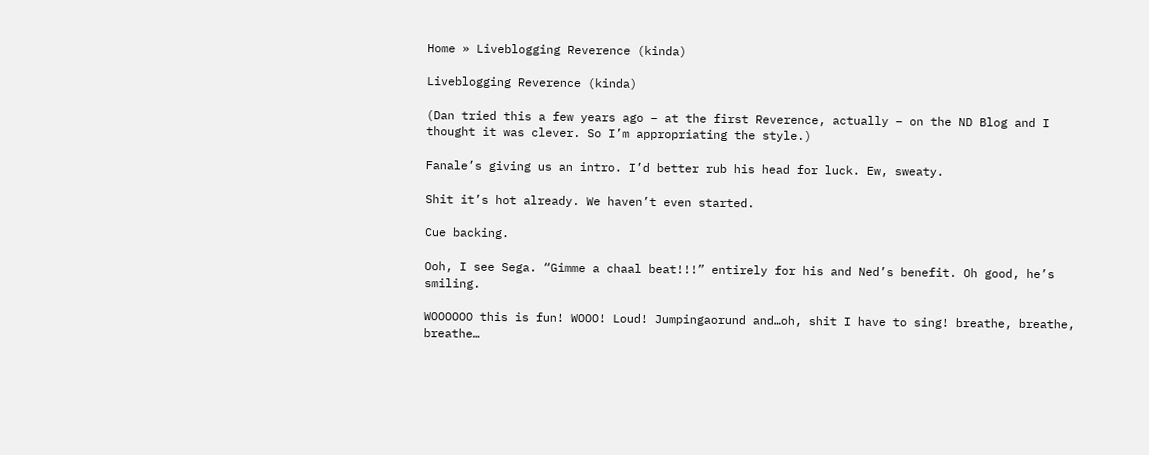Home » Liveblogging Reverence (kinda)

Liveblogging Reverence (kinda)

(Dan tried this a few years ago – at the first Reverence, actually – on the ND Blog and I thought it was clever. So I’m appropriating the style.)

Fanale’s giving us an intro. I’d better rub his head for luck. Ew, sweaty.

Shit it’s hot already. We haven’t even started.

Cue backing.

Ooh, I see Sega. “Gimme a chaal beat!!!” entirely for his and Ned’s benefit. Oh good, he’s smiling.

WOOOOOO this is fun! WOOO! Loud! Jumpingaorund and…oh, shit I have to sing! breathe, breathe, breathe…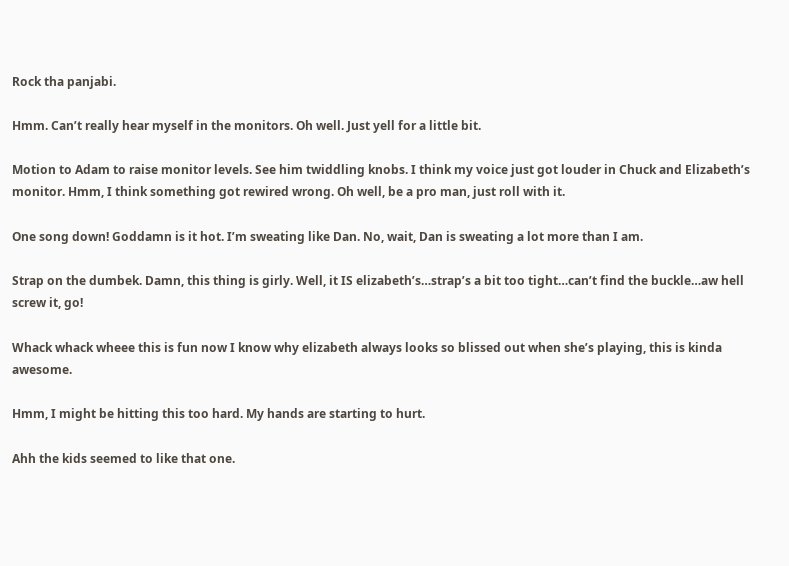Rock tha panjabi.

Hmm. Can’t really hear myself in the monitors. Oh well. Just yell for a little bit.

Motion to Adam to raise monitor levels. See him twiddling knobs. I think my voice just got louder in Chuck and Elizabeth’s monitor. Hmm, I think something got rewired wrong. Oh well, be a pro man, just roll with it.

One song down! Goddamn is it hot. I’m sweating like Dan. No, wait, Dan is sweating a lot more than I am.

Strap on the dumbek. Damn, this thing is girly. Well, it IS elizabeth’s…strap’s a bit too tight…can’t find the buckle…aw hell screw it, go!

Whack whack wheee this is fun now I know why elizabeth always looks so blissed out when she’s playing, this is kinda awesome.

Hmm, I might be hitting this too hard. My hands are starting to hurt.

Ahh the kids seemed to like that one.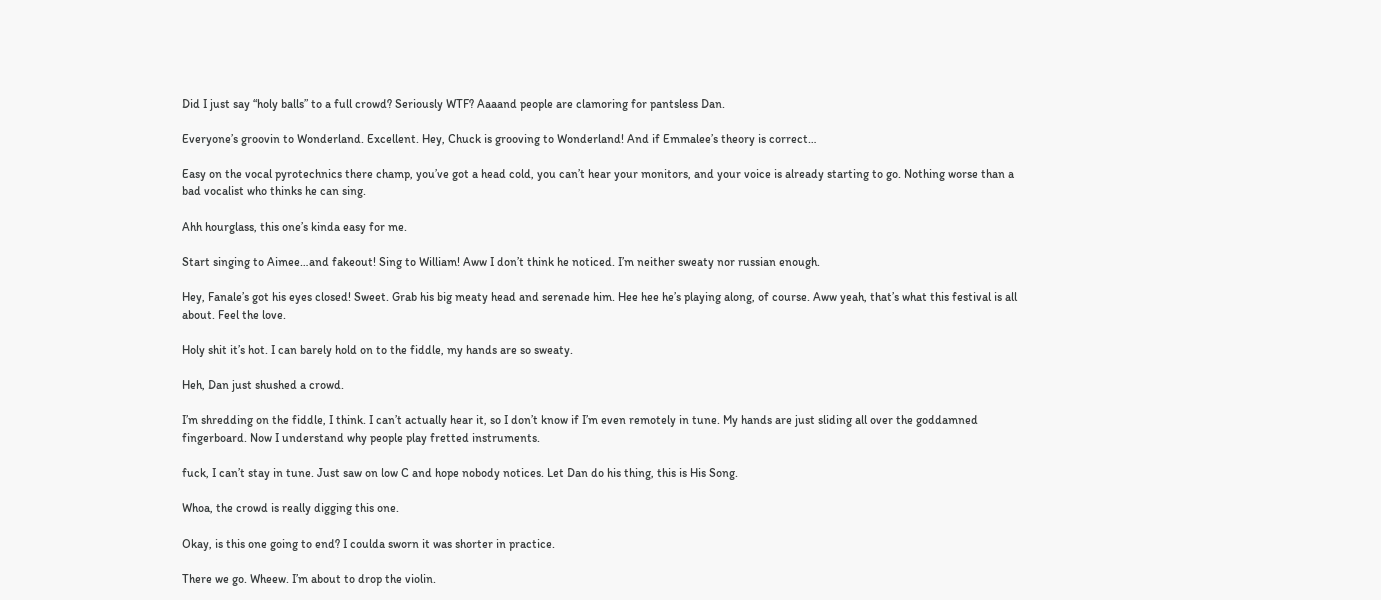Did I just say “holy balls” to a full crowd? Seriously WTF? Aaaand people are clamoring for pantsless Dan.

Everyone’s groovin to Wonderland. Excellent. Hey, Chuck is grooving to Wonderland! And if Emmalee’s theory is correct…

Easy on the vocal pyrotechnics there champ, you’ve got a head cold, you can’t hear your monitors, and your voice is already starting to go. Nothing worse than a bad vocalist who thinks he can sing.

Ahh hourglass, this one’s kinda easy for me.

Start singing to Aimee…and fakeout! Sing to William! Aww I don’t think he noticed. I’m neither sweaty nor russian enough.

Hey, Fanale’s got his eyes closed! Sweet. Grab his big meaty head and serenade him. Hee hee he’s playing along, of course. Aww yeah, that’s what this festival is all about. Feel the love.

Holy shit it’s hot. I can barely hold on to the fiddle, my hands are so sweaty.

Heh, Dan just shushed a crowd.

I’m shredding on the fiddle, I think. I can’t actually hear it, so I don’t know if I’m even remotely in tune. My hands are just sliding all over the goddamned fingerboard. Now I understand why people play fretted instruments.

fuck, I can’t stay in tune. Just saw on low C and hope nobody notices. Let Dan do his thing, this is His Song.

Whoa, the crowd is really digging this one.

Okay, is this one going to end? I coulda sworn it was shorter in practice.

There we go. Wheew. I’m about to drop the violin.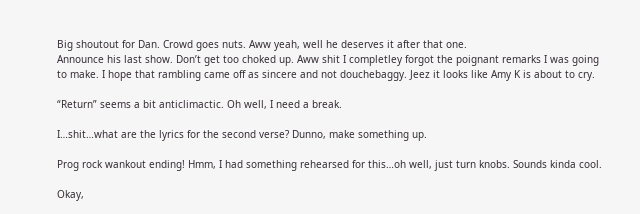Big shoutout for Dan. Crowd goes nuts. Aww yeah, well he deserves it after that one.
Announce his last show. Don’t get too choked up. Aww shit I completley forgot the poignant remarks I was going to make. I hope that rambling came off as sincere and not douchebaggy. Jeez it looks like Amy K is about to cry.

“Return” seems a bit anticlimactic. Oh well, I need a break.

I…shit…what are the lyrics for the second verse? Dunno, make something up.

Prog rock wankout ending! Hmm, I had something rehearsed for this…oh well, just turn knobs. Sounds kinda cool.

Okay,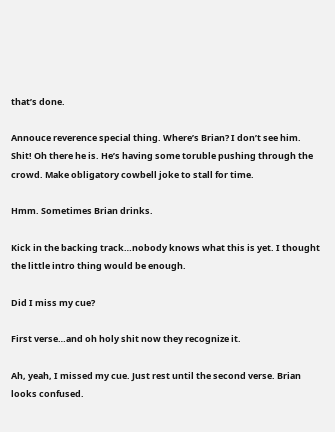that’s done.

Annouce reverence special thing. Where’s Brian? I don’t see him. Shit! Oh there he is. He’s having some toruble pushing through the crowd. Make obligatory cowbell joke to stall for time.

Hmm. Sometimes Brian drinks.

Kick in the backing track…nobody knows what this is yet. I thought the little intro thing would be enough.

Did I miss my cue?

First verse…and oh holy shit now they recognize it.

Ah, yeah, I missed my cue. Just rest until the second verse. Brian looks confused.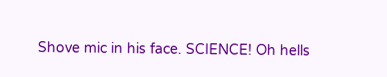Shove mic in his face. SCIENCE! Oh hells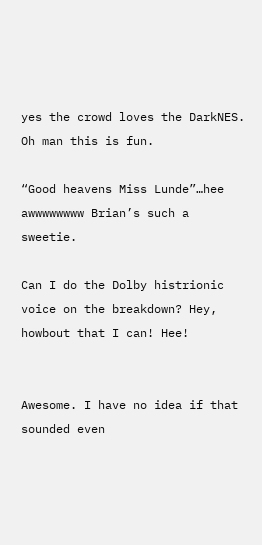yes the crowd loves the DarkNES. Oh man this is fun.

“Good heavens Miss Lunde”…hee awwwwwwww Brian’s such a sweetie.

Can I do the Dolby histrionic voice on the breakdown? Hey, howbout that I can! Hee!


Awesome. I have no idea if that sounded even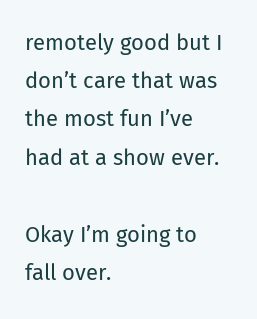remotely good but I don’t care that was the most fun I’ve had at a show ever.

Okay I’m going to fall over.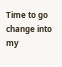Time to go change into my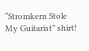“Stromkern Stole My Guitarist” shirt!